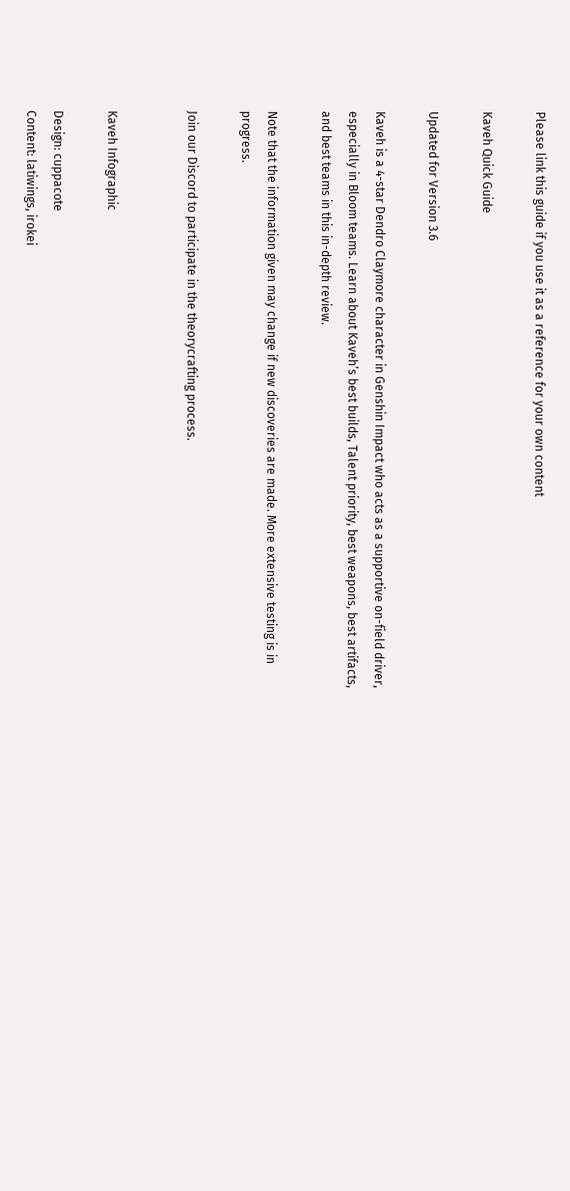Please link this guide if you use it as a reference for your own content

Kaveh Quick Guide

Updated for Version 3.6

Kaveh is a 4-star Dendro Claymore character in Genshin Impact who acts as a supportive on-field driver, especially in Bloom teams. Learn about Kaveh’s best builds, Talent priority, best weapons, best artifacts, and best teams in this in-depth review.

Note that the information given may change if new discoveries are made. More extensive testing is in progress.

Join our Discord to participate in the theorycrafting process.


Kaveh Infographic

Design: cuppacote
Content: latiwings, irokei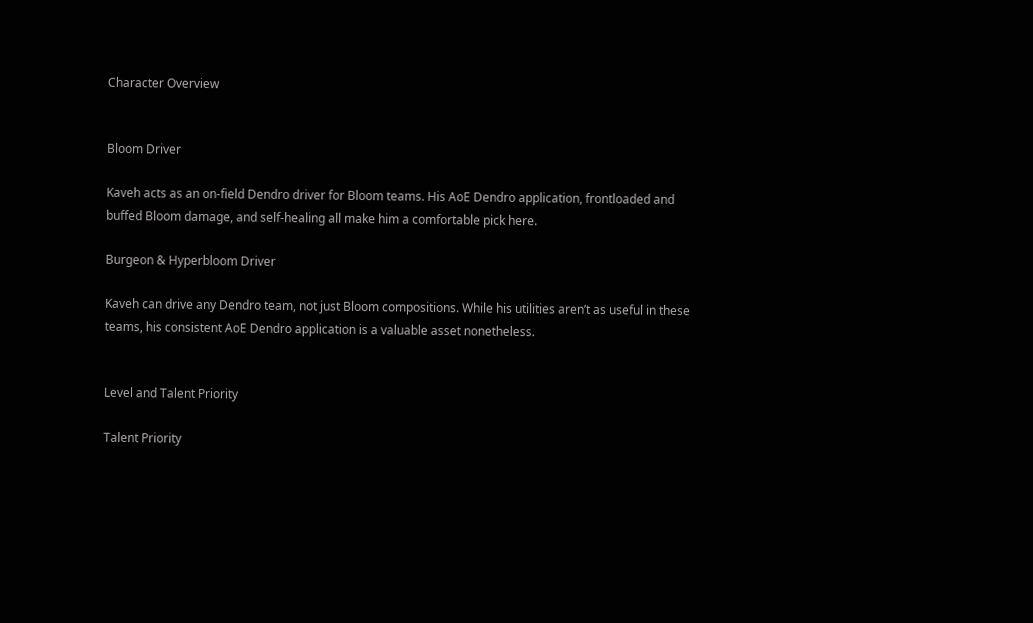Character Overview


Bloom Driver

Kaveh acts as an on-field Dendro driver for Bloom teams. His AoE Dendro application, frontloaded and buffed Bloom damage, and self-healing all make him a comfortable pick here.

Burgeon & Hyperbloom Driver

Kaveh can drive any Dendro team, not just Bloom compositions. While his utilities aren’t as useful in these teams, his consistent AoE Dendro application is a valuable asset nonetheless.


Level and Talent Priority

Talent Priority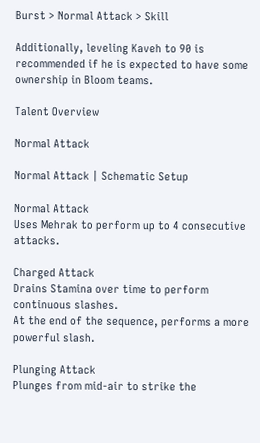Burst > Normal Attack > Skill

Additionally, leveling Kaveh to 90 is recommended if he is expected to have some ownership in Bloom teams.

Talent Overview

Normal Attack

Normal Attack | Schematic Setup

Normal Attack
Uses Mehrak to perform up to 4 consecutive attacks.

Charged Attack
Drains Stamina over time to perform continuous slashes.
At the end of the sequence, performs a more powerful slash.

Plunging Attack
Plunges from mid-air to strike the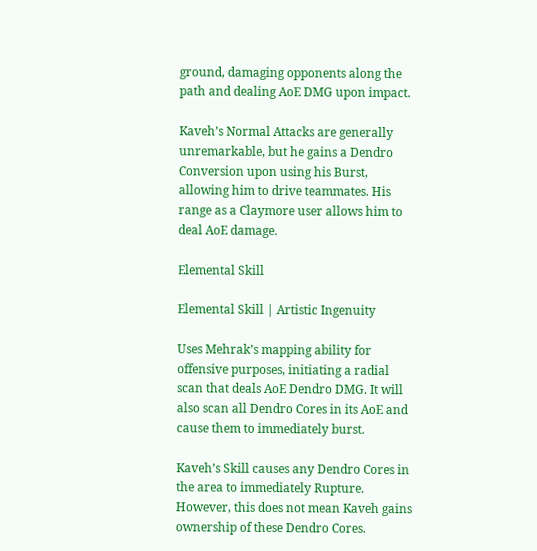ground, damaging opponents along the path and dealing AoE DMG upon impact.

Kaveh’s Normal Attacks are generally unremarkable, but he gains a Dendro Conversion upon using his Burst, allowing him to drive teammates. His range as a Claymore user allows him to deal AoE damage.

Elemental Skill

Elemental Skill | Artistic Ingenuity

Uses Mehrak’s mapping ability for offensive purposes, initiating a radial scan that deals AoE Dendro DMG. It will also scan all Dendro Cores in its AoE and cause them to immediately burst.

Kaveh’s Skill causes any Dendro Cores in the area to immediately Rupture. However, this does not mean Kaveh gains ownership of these Dendro Cores.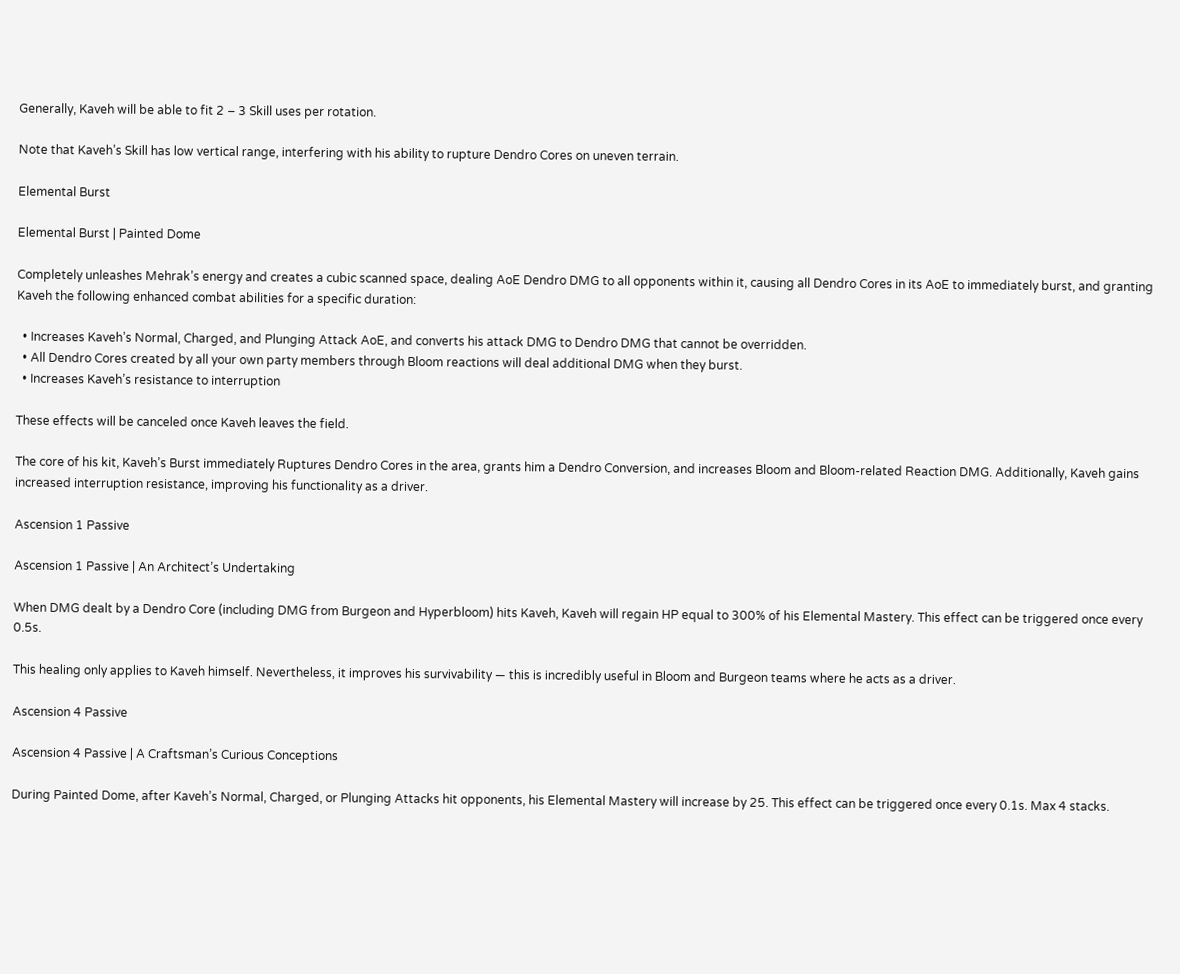Generally, Kaveh will be able to fit 2 – 3 Skill uses per rotation.

Note that Kaveh’s Skill has low vertical range, interfering with his ability to rupture Dendro Cores on uneven terrain.

Elemental Burst

Elemental Burst | Painted Dome

Completely unleashes Mehrak’s energy and creates a cubic scanned space, dealing AoE Dendro DMG to all opponents within it, causing all Dendro Cores in its AoE to immediately burst, and granting Kaveh the following enhanced combat abilities for a specific duration:

  • Increases Kaveh’s Normal, Charged, and Plunging Attack AoE, and converts his attack DMG to Dendro DMG that cannot be overridden.
  • All Dendro Cores created by all your own party members through Bloom reactions will deal additional DMG when they burst.
  • Increases Kaveh’s resistance to interruption

These effects will be canceled once Kaveh leaves the field.

The core of his kit, Kaveh’s Burst immediately Ruptures Dendro Cores in the area, grants him a Dendro Conversion, and increases Bloom and Bloom-related Reaction DMG. Additionally, Kaveh gains increased interruption resistance, improving his functionality as a driver.

Ascension 1 Passive

Ascension 1 Passive | An Architect’s Undertaking

When DMG dealt by a Dendro Core (including DMG from Burgeon and Hyperbloom) hits Kaveh, Kaveh will regain HP equal to 300% of his Elemental Mastery. This effect can be triggered once every 0.5s.

This healing only applies to Kaveh himself. Nevertheless, it improves his survivability — this is incredibly useful in Bloom and Burgeon teams where he acts as a driver.

Ascension 4 Passive

Ascension 4 Passive | A Craftsman’s Curious Conceptions

During Painted Dome, after Kaveh’s Normal, Charged, or Plunging Attacks hit opponents, his Elemental Mastery will increase by 25. This effect can be triggered once every 0.1s. Max 4 stacks.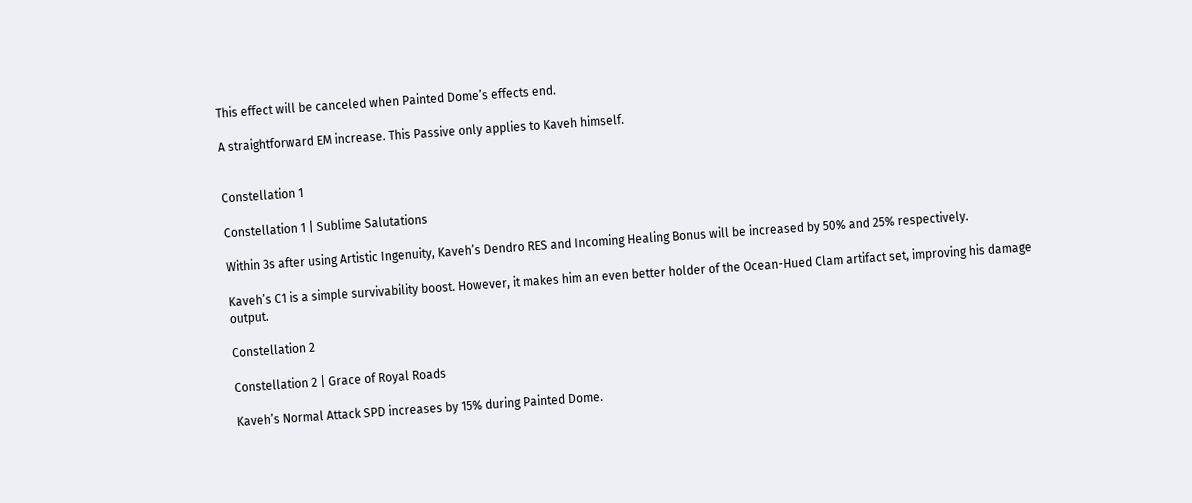This effect will be canceled when Painted Dome’s effects end.

A straightforward EM increase. This Passive only applies to Kaveh himself.


Constellation 1

Constellation 1 | Sublime Salutations

Within 3s after using Artistic Ingenuity, Kaveh’s Dendro RES and Incoming Healing Bonus will be increased by 50% and 25% respectively.

Kaveh’s C1 is a simple survivability boost. However, it makes him an even better holder of the Ocean-Hued Clam artifact set, improving his damage output.

Constellation 2

Constellation 2 | Grace of Royal Roads

Kaveh’s Normal Attack SPD increases by 15% during Painted Dome.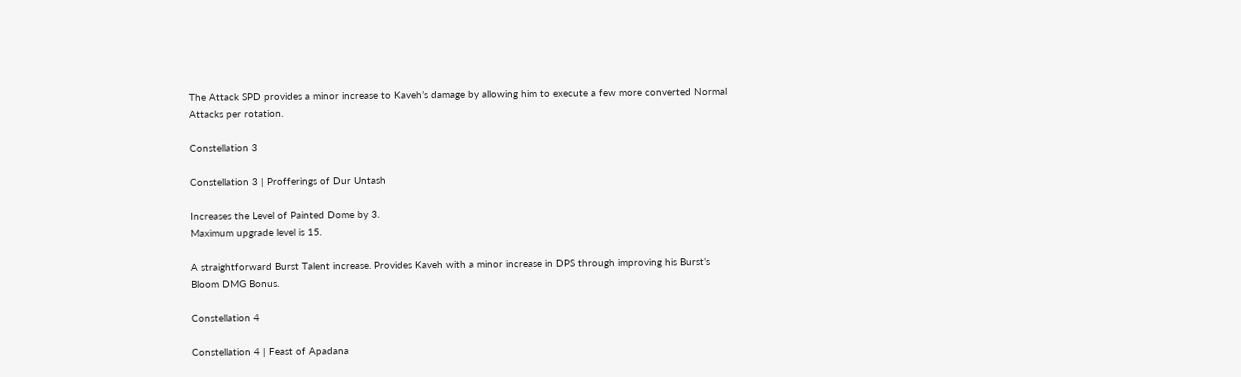The Attack SPD provides a minor increase to Kaveh’s damage by allowing him to execute a few more converted Normal Attacks per rotation.

Constellation 3

Constellation 3 | Profferings of Dur Untash

Increases the Level of Painted Dome by 3.
Maximum upgrade level is 15.

A straightforward Burst Talent increase. Provides Kaveh with a minor increase in DPS through improving his Burst’s Bloom DMG Bonus.

Constellation 4

Constellation 4 | Feast of Apadana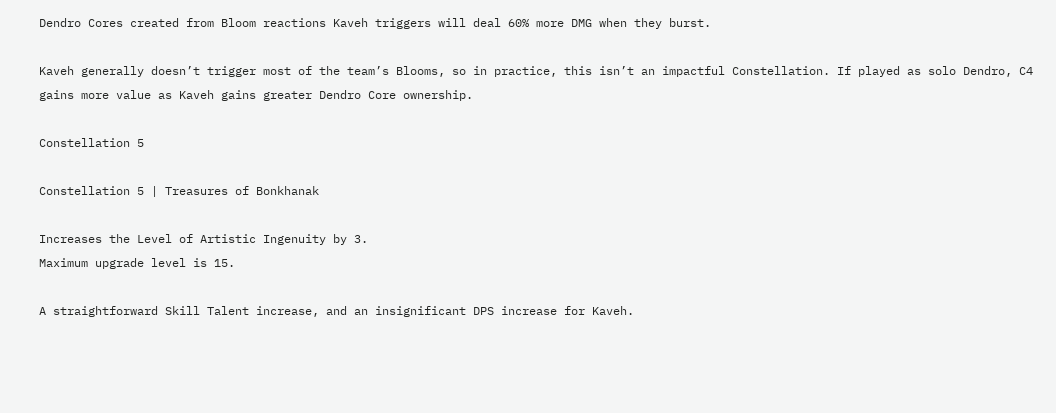Dendro Cores created from Bloom reactions Kaveh triggers will deal 60% more DMG when they burst.

Kaveh generally doesn’t trigger most of the team’s Blooms, so in practice, this isn’t an impactful Constellation. If played as solo Dendro, C4 gains more value as Kaveh gains greater Dendro Core ownership.

Constellation 5

Constellation 5 | Treasures of Bonkhanak

Increases the Level of Artistic Ingenuity by 3.
Maximum upgrade level is 15.

A straightforward Skill Talent increase, and an insignificant DPS increase for Kaveh.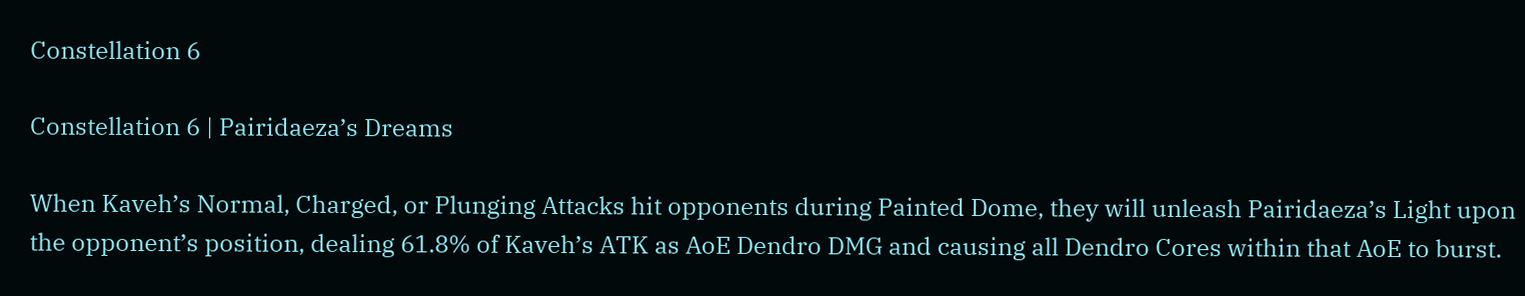Constellation 6

Constellation 6 | Pairidaeza’s Dreams

When Kaveh’s Normal, Charged, or Plunging Attacks hit opponents during Painted Dome, they will unleash Pairidaeza’s Light upon the opponent’s position, dealing 61.8% of Kaveh’s ATK as AoE Dendro DMG and causing all Dendro Cores within that AoE to burst.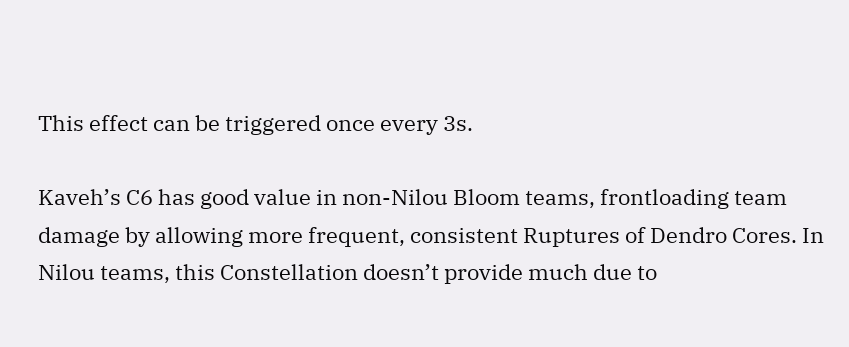This effect can be triggered once every 3s.

Kaveh’s C6 has good value in non-Nilou Bloom teams, frontloading team damage by allowing more frequent, consistent Ruptures of Dendro Cores. In Nilou teams, this Constellation doesn’t provide much due to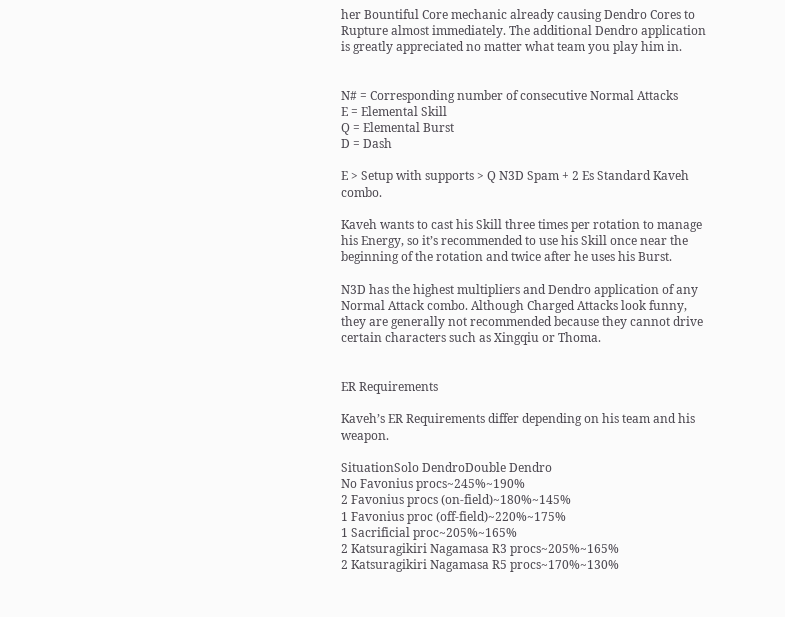her Bountiful Core mechanic already causing Dendro Cores to Rupture almost immediately. The additional Dendro application is greatly appreciated no matter what team you play him in.


N# = Corresponding number of consecutive Normal Attacks
E = Elemental Skill
Q = Elemental Burst
D = Dash

E > Setup with supports > Q N3D Spam + 2 Es Standard Kaveh combo.

Kaveh wants to cast his Skill three times per rotation to manage his Energy, so it’s recommended to use his Skill once near the beginning of the rotation and twice after he uses his Burst.

N3D has the highest multipliers and Dendro application of any Normal Attack combo. Although Charged Attacks look funny, they are generally not recommended because they cannot drive certain characters such as Xingqiu or Thoma.


ER Requirements

Kaveh’s ER Requirements differ depending on his team and his weapon.

SituationSolo DendroDouble Dendro
No Favonius procs~245%~190%
2 Favonius procs (on-field)~180%~145%
1 Favonius proc (off-field)~220%~175%
1 Sacrificial proc~205%~165%
2 Katsuragikiri Nagamasa R3 procs~205%~165%
2 Katsuragikiri Nagamasa R5 procs~170%~130%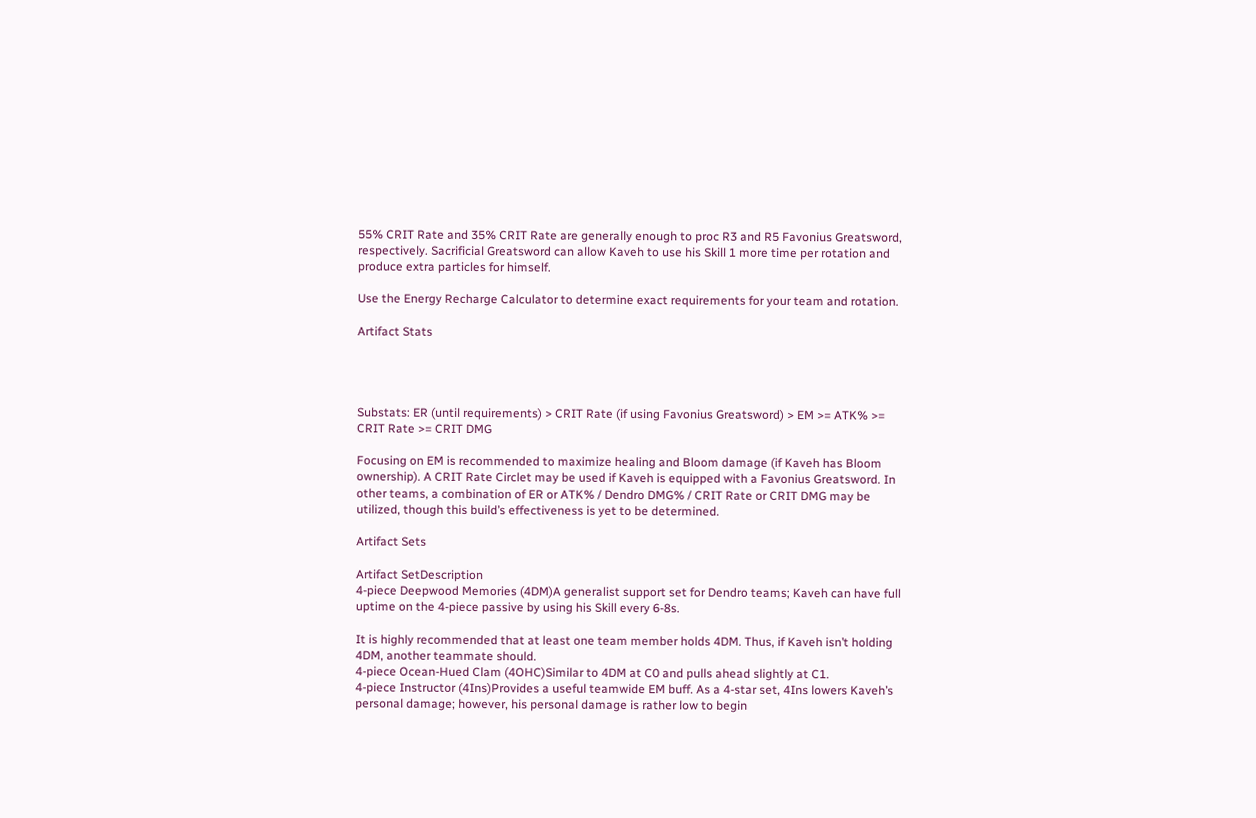55% CRIT Rate and 35% CRIT Rate are generally enough to proc R3 and R5 Favonius Greatsword, respectively. Sacrificial Greatsword can allow Kaveh to use his Skill 1 more time per rotation and produce extra particles for himself.

Use the Energy Recharge Calculator to determine exact requirements for your team and rotation.

Artifact Stats




Substats: ER (until requirements) > CRIT Rate (if using Favonius Greatsword) > EM >= ATK% >= CRIT Rate >= CRIT DMG

Focusing on EM is recommended to maximize healing and Bloom damage (if Kaveh has Bloom ownership). A CRIT Rate Circlet may be used if Kaveh is equipped with a Favonius Greatsword. In other teams, a combination of ER or ATK% / Dendro DMG% / CRIT Rate or CRIT DMG may be utilized, though this build’s effectiveness is yet to be determined.

Artifact Sets

Artifact SetDescription
4-piece Deepwood Memories (4DM)A generalist support set for Dendro teams; Kaveh can have full uptime on the 4-piece passive by using his Skill every 6-8s.

It is highly recommended that at least one team member holds 4DM. Thus, if Kaveh isn’t holding 4DM, another teammate should.
4-piece Ocean-Hued Clam (4OHC)Similar to 4DM at C0 and pulls ahead slightly at C1.
4-piece Instructor (4Ins)Provides a useful teamwide EM buff. As a 4-star set, 4Ins lowers Kaveh’s personal damage; however, his personal damage is rather low to begin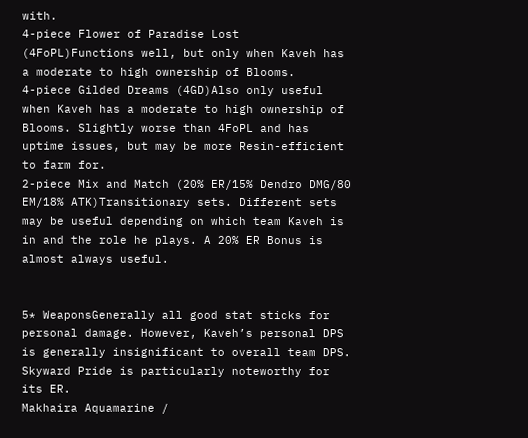with.
4-piece Flower of Paradise Lost (4FoPL)Functions well, but only when Kaveh has a moderate to high ownership of Blooms.
4-piece Gilded Dreams (4GD)Also only useful when Kaveh has a moderate to high ownership of Blooms. Slightly worse than 4FoPL and has uptime issues, but may be more Resin-efficient to farm for.
2-piece Mix and Match (20% ER/15% Dendro DMG/80 EM/18% ATK)Transitionary sets. Different sets may be useful depending on which team Kaveh is in and the role he plays. A 20% ER Bonus is almost always useful.


5* WeaponsGenerally all good stat sticks for personal damage. However, Kaveh’s personal DPS is generally insignificant to overall team DPS. Skyward Pride is particularly noteworthy for its ER.
Makhaira Aquamarine /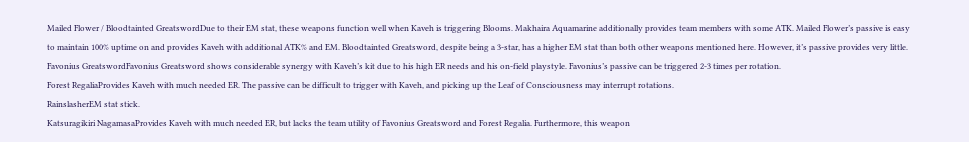Mailed Flower / Bloodtainted GreatswordDue to their EM stat, these weapons function well when Kaveh is triggering Blooms. Makhaira Aquamarine additionally provides team members with some ATK. Mailed Flower’s passive is easy to maintain 100% uptime on and provides Kaveh with additional ATK% and EM. Bloodtainted Greatsword, despite being a 3-star, has a higher EM stat than both other weapons mentioned here. However, it’s passive provides very little.
Favonius GreatswordFavonius Greatsword shows considerable synergy with Kaveh’s kit due to his high ER needs and his on-field playstyle. Favonius’s passive can be triggered 2-3 times per rotation.
Forest RegaliaProvides Kaveh with much needed ER. The passive can be difficult to trigger with Kaveh, and picking up the Leaf of Consciousness may interrupt rotations.
RainslasherEM stat stick.
Katsuragikiri NagamasaProvides Kaveh with much needed ER, but lacks the team utility of Favonius Greatsword and Forest Regalia. Furthermore, this weapon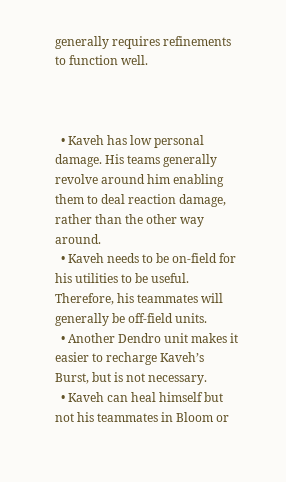generally requires refinements to function well.



  • Kaveh has low personal damage. His teams generally revolve around him enabling them to deal reaction damage, rather than the other way around.
  • Kaveh needs to be on-field for his utilities to be useful. Therefore, his teammates will generally be off-field units.
  • Another Dendro unit makes it easier to recharge Kaveh’s Burst, but is not necessary.
  • Kaveh can heal himself but not his teammates in Bloom or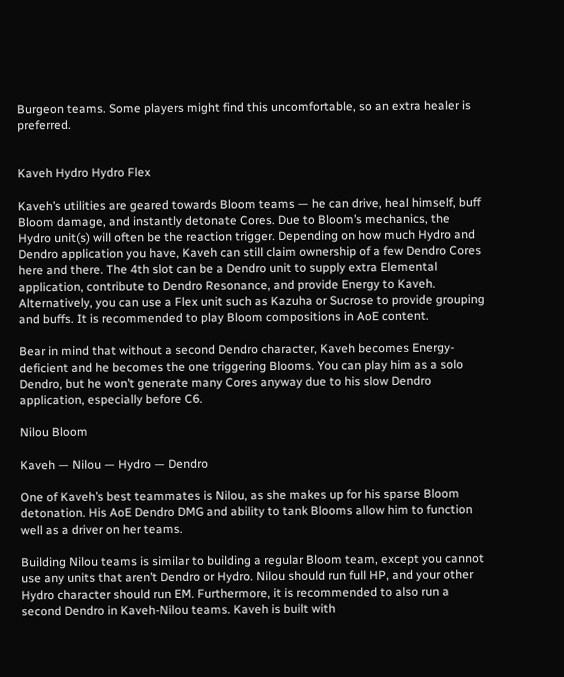Burgeon teams. Some players might find this uncomfortable, so an extra healer is preferred.


Kaveh Hydro Hydro Flex

Kaveh’s utilities are geared towards Bloom teams — he can drive, heal himself, buff Bloom damage, and instantly detonate Cores. Due to Bloom’s mechanics, the Hydro unit(s) will often be the reaction trigger. Depending on how much Hydro and Dendro application you have, Kaveh can still claim ownership of a few Dendro Cores here and there. The 4th slot can be a Dendro unit to supply extra Elemental application, contribute to Dendro Resonance, and provide Energy to Kaveh. Alternatively, you can use a Flex unit such as Kazuha or Sucrose to provide grouping and buffs. It is recommended to play Bloom compositions in AoE content.

Bear in mind that without a second Dendro character, Kaveh becomes Energy-deficient and he becomes the one triggering Blooms. You can play him as a solo Dendro, but he won’t generate many Cores anyway due to his slow Dendro application, especially before C6.

Nilou Bloom

Kaveh — Nilou — Hydro — Dendro

One of Kaveh’s best teammates is Nilou, as she makes up for his sparse Bloom detonation. His AoE Dendro DMG and ability to tank Blooms allow him to function well as a driver on her teams.

Building Nilou teams is similar to building a regular Bloom team, except you cannot use any units that aren’t Dendro or Hydro. Nilou should run full HP, and your other Hydro character should run EM. Furthermore, it is recommended to also run a second Dendro in Kaveh-Nilou teams. Kaveh is built with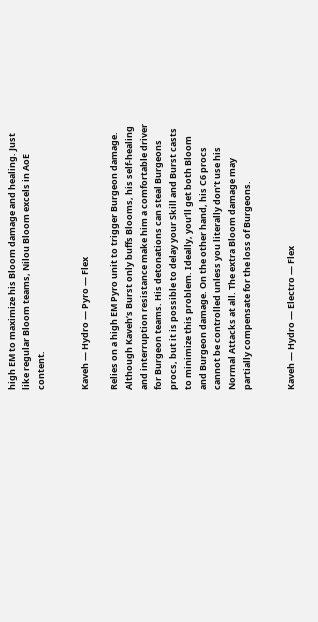high EM to maximize his Bloom damage and healing. Just like regular Bloom teams, Nilou Bloom excels in AoE content.


Kaveh — Hydro — Pyro — Flex

Relies on a high EM Pyro unit to trigger Burgeon damage. Although Kaveh’s Burst only buffs Blooms, his self-healing and interruption resistance make him a comfortable driver for Burgeon teams. His detonations can steal Burgeons procs, but it is possible to delay your Skill and Burst casts to minimize this problem. Ideally, you’ll get both Bloom and Burgeon damage. On the other hand, his C6 procs cannot be controlled unless you literally don’t use his Normal Attacks at all. The extra Bloom damage may partially compensate for the loss of Burgeons.


Kaveh — Hydro — Electro — Flex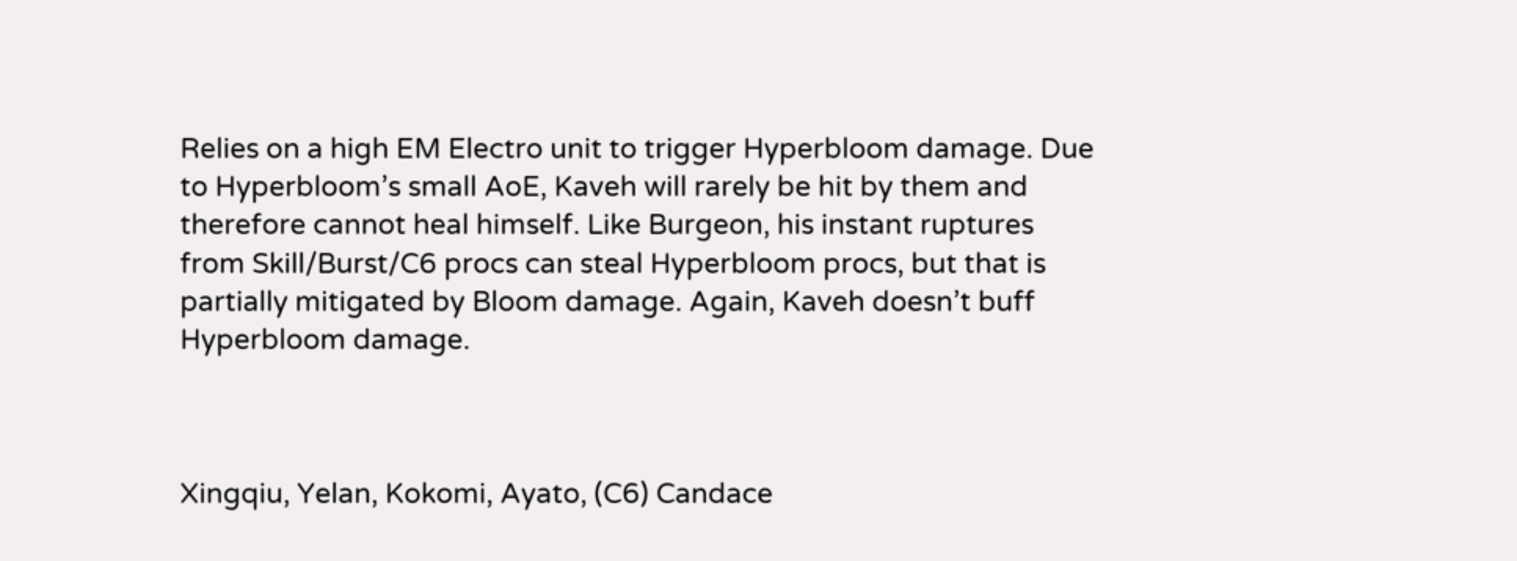Relies on a high EM Electro unit to trigger Hyperbloom damage. Due to Hyperbloom’s small AoE, Kaveh will rarely be hit by them and therefore cannot heal himself. Like Burgeon, his instant ruptures from Skill/Burst/C6 procs can steal Hyperbloom procs, but that is partially mitigated by Bloom damage. Again, Kaveh doesn’t buff Hyperbloom damage.



Xingqiu, Yelan, Kokomi, Ayato, (C6) Candace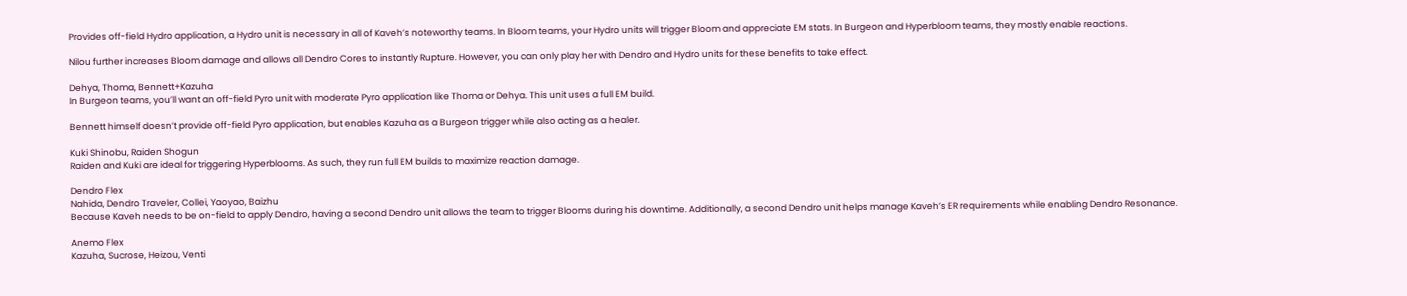Provides off-field Hydro application, a Hydro unit is necessary in all of Kaveh’s noteworthy teams. In Bloom teams, your Hydro units will trigger Bloom and appreciate EM stats. In Burgeon and Hyperbloom teams, they mostly enable reactions.

Nilou further increases Bloom damage and allows all Dendro Cores to instantly Rupture. However, you can only play her with Dendro and Hydro units for these benefits to take effect.

Dehya, Thoma, Bennett+Kazuha
In Burgeon teams, you’ll want an off-field Pyro unit with moderate Pyro application like Thoma or Dehya. This unit uses a full EM build.

Bennett himself doesn’t provide off-field Pyro application, but enables Kazuha as a Burgeon trigger while also acting as a healer.

Kuki Shinobu, Raiden Shogun
Raiden and Kuki are ideal for triggering Hyperblooms. As such, they run full EM builds to maximize reaction damage.

Dendro Flex
Nahida, Dendro Traveler, Collei, Yaoyao, Baizhu
Because Kaveh needs to be on-field to apply Dendro, having a second Dendro unit allows the team to trigger Blooms during his downtime. Additionally, a second Dendro unit helps manage Kaveh’s ER requirements while enabling Dendro Resonance.

Anemo Flex
Kazuha, Sucrose, Heizou, Venti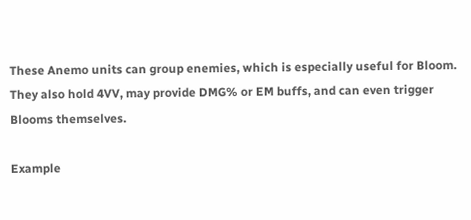These Anemo units can group enemies, which is especially useful for Bloom. They also hold 4VV, may provide DMG% or EM buffs, and can even trigger Blooms themselves.

Example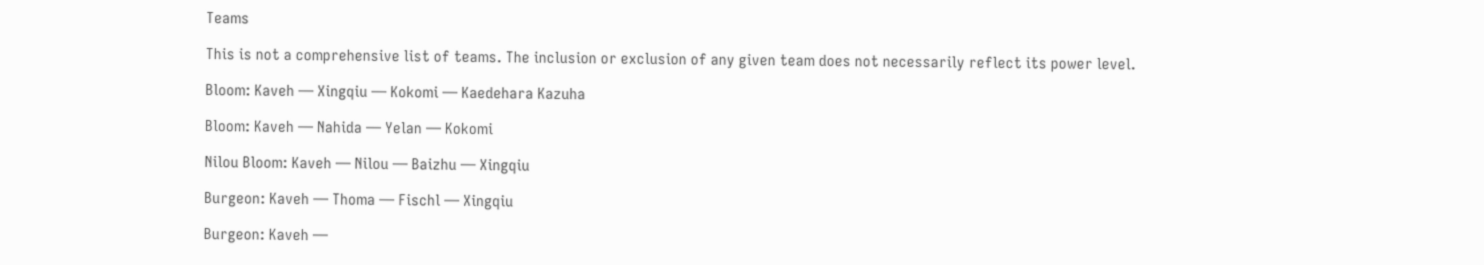Teams

This is not a comprehensive list of teams. The inclusion or exclusion of any given team does not necessarily reflect its power level.

Bloom: Kaveh — Xingqiu — Kokomi — Kaedehara Kazuha

Bloom: Kaveh — Nahida — Yelan — Kokomi

Nilou Bloom: Kaveh — Nilou — Baizhu — Xingqiu

Burgeon: Kaveh — Thoma — Fischl — Xingqiu

Burgeon: Kaveh —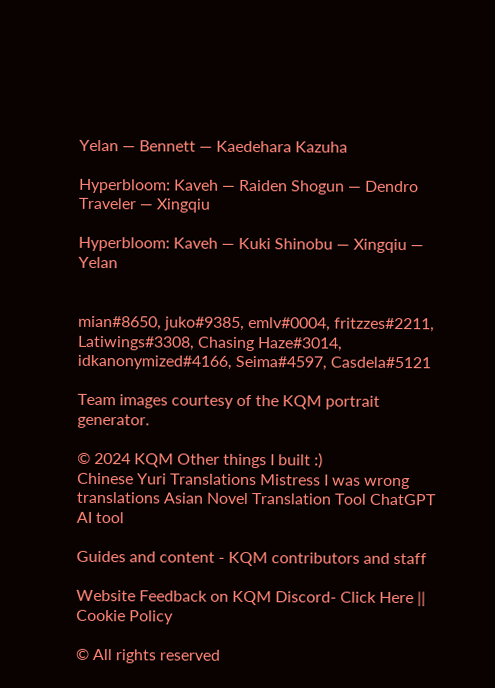Yelan — Bennett — Kaedehara Kazuha

Hyperbloom: Kaveh — Raiden Shogun — Dendro Traveler — Xingqiu

Hyperbloom: Kaveh — Kuki Shinobu — Xingqiu — Yelan


mian#8650, juko#9385, emlv#0004, fritzzes#2211, Latiwings#3308, Chasing Haze#3014, idkanonymized#4166, Seima#4597, Casdela#5121

Team images courtesy of the KQM portrait generator.

© 2024 KQM Other things I built :)
Chinese Yuri Translations Mistress I was wrong translations Asian Novel Translation Tool ChatGPT AI tool

Guides and content - KQM contributors and staff

Website Feedback on KQM Discord- Click Here || Cookie Policy

© All rights reserved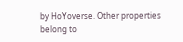by HoYoverse. Other properties belong to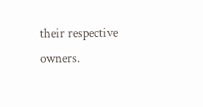their respective owners.